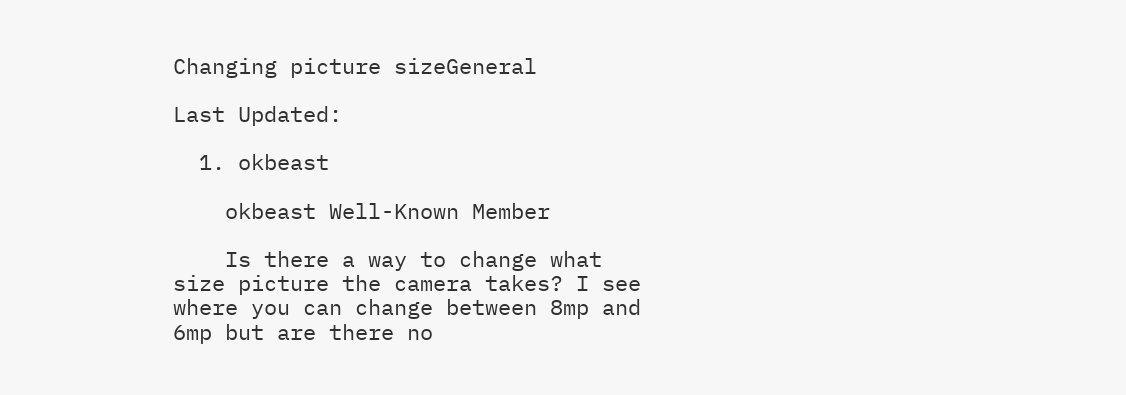Changing picture sizeGeneral

Last Updated:

  1. okbeast

    okbeast Well-Known Member

    Is there a way to change what size picture the camera takes? I see where you can change between 8mp and 6mp but are there no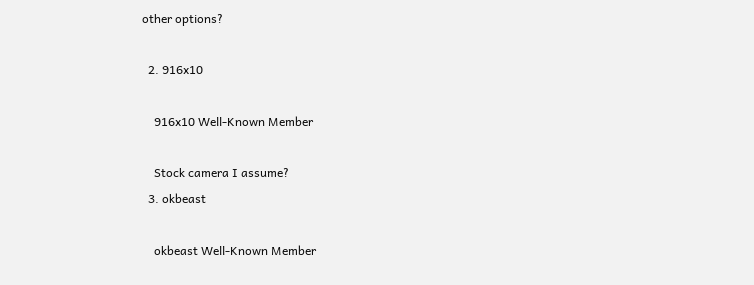other options?

  2. 916x10

    916x10 Well-Known Member

    Stock camera I assume?
  3. okbeast

    okbeast Well-Known Member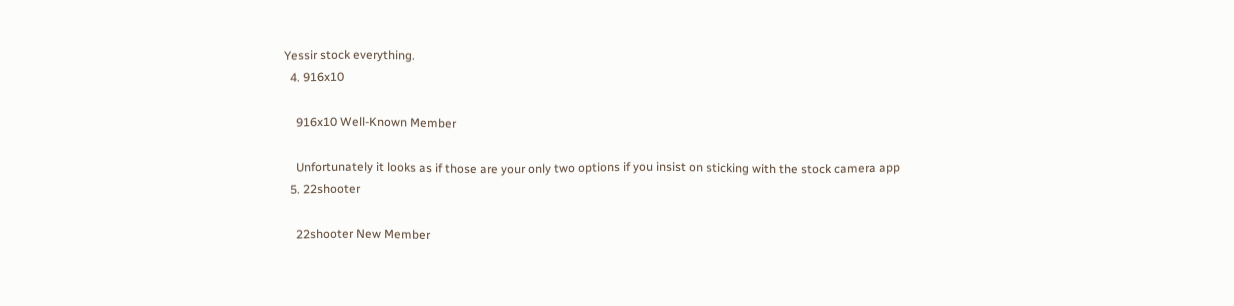Yessir stock everything.
  4. 916x10

    916x10 Well-Known Member

    Unfortunately it looks as if those are your only two options if you insist on sticking with the stock camera app
  5. 22shooter

    22shooter New Member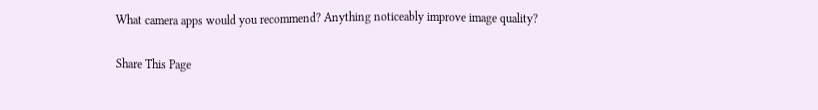What camera apps would you recommend? Anything noticeably improve image quality?

Share This Page